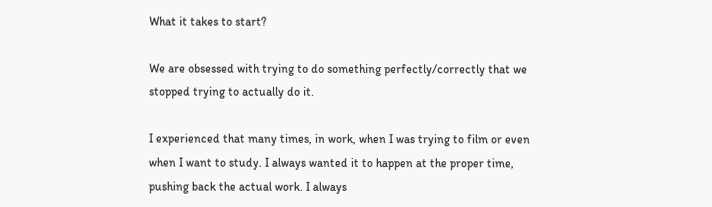What it takes to start?

We are obsessed with trying to do something perfectly/correctly that we stopped trying to actually do it.

I experienced that many times, in work, when I was trying to film or even when I want to study. I always wanted it to happen at the proper time, pushing back the actual work. I always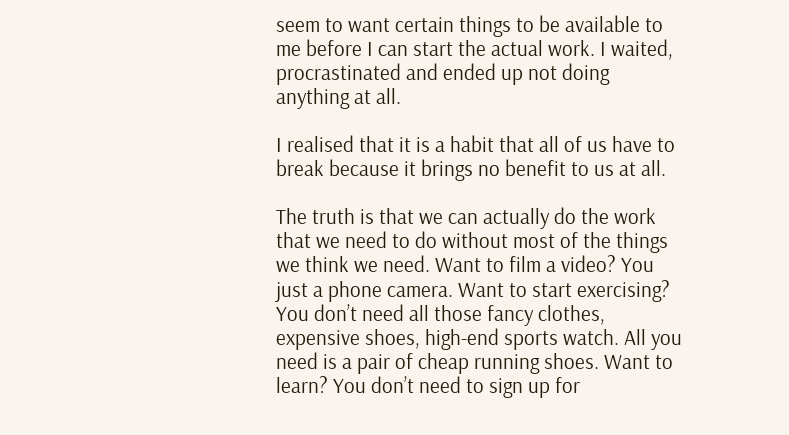seem to want certain things to be available to me before I can start the actual work. I waited, procrastinated and ended up not doing anything at all.

I realised that it is a habit that all of us have to break because it brings no benefit to us at all.

The truth is that we can actually do the work that we need to do without most of the things we think we need. Want to film a video? You just a phone camera. Want to start exercising? You don’t need all those fancy clothes, expensive shoes, high-end sports watch. All you need is a pair of cheap running shoes. Want to learn? You don’t need to sign up for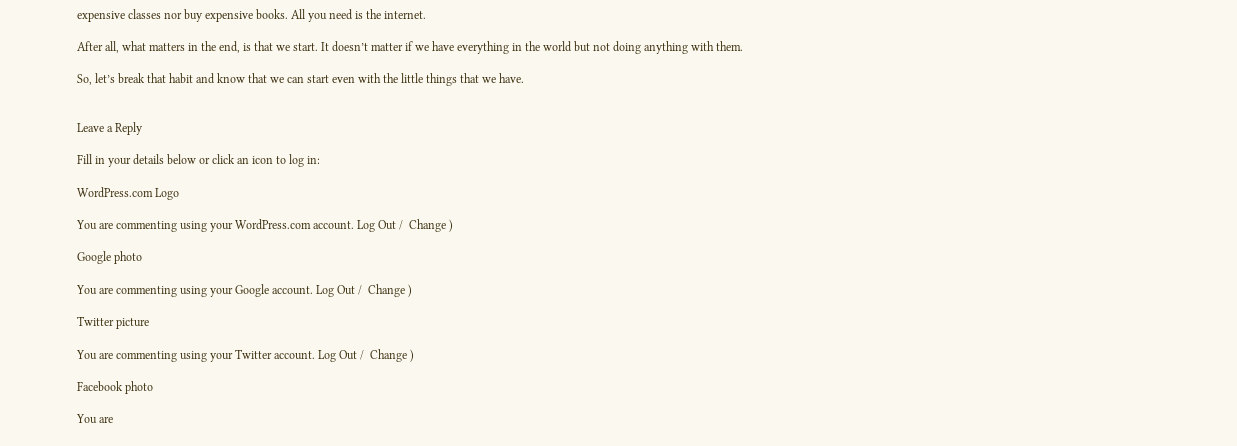expensive classes nor buy expensive books. All you need is the internet.

After all, what matters in the end, is that we start. It doesn’t matter if we have everything in the world but not doing anything with them.

So, let’s break that habit and know that we can start even with the little things that we have.


Leave a Reply

Fill in your details below or click an icon to log in:

WordPress.com Logo

You are commenting using your WordPress.com account. Log Out /  Change )

Google photo

You are commenting using your Google account. Log Out /  Change )

Twitter picture

You are commenting using your Twitter account. Log Out /  Change )

Facebook photo

You are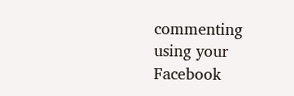commenting using your Facebook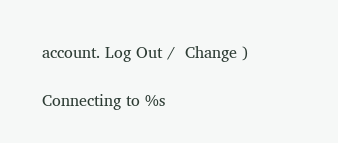account. Log Out /  Change )

Connecting to %s